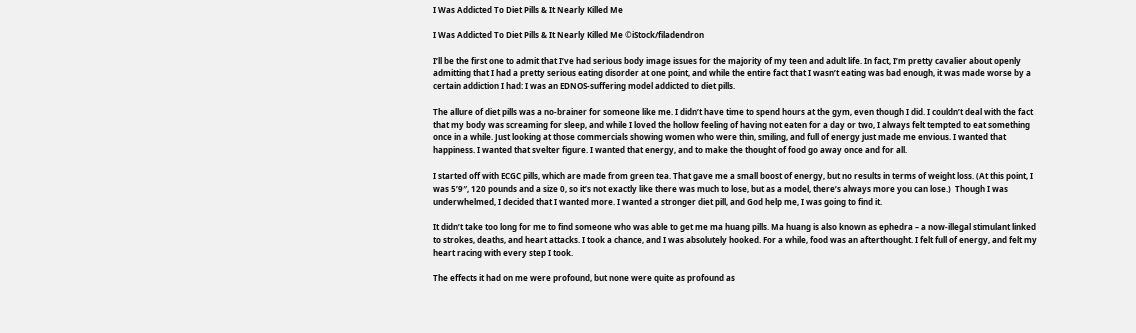I Was Addicted To Diet Pills & It Nearly Killed Me

I Was Addicted To Diet Pills & It Nearly Killed Me ©iStock/filadendron

I’ll be the first one to admit that I’ve had serious body image issues for the majority of my teen and adult life. In fact, I’m pretty cavalier about openly admitting that I had a pretty serious eating disorder at one point, and while the entire fact that I wasn’t eating was bad enough, it was made worse by a certain addiction I had: I was an EDNOS-suffering model addicted to diet pills.

The allure of diet pills was a no-brainer for someone like me. I didn’t have time to spend hours at the gym, even though I did. I couldn’t deal with the fact that my body was screaming for sleep, and while I loved the hollow feeling of having not eaten for a day or two, I always felt tempted to eat something once in a while. Just looking at those commercials showing women who were thin, smiling, and full of energy just made me envious. I wanted that happiness. I wanted that svelter figure. I wanted that energy, and to make the thought of food go away once and for all.

I started off with ECGC pills, which are made from green tea. That gave me a small boost of energy, but no results in terms of weight loss. (At this point, I was 5’9″, 120 pounds and a size 0, so it’s not exactly like there was much to lose, but as a model, there’s always more you can lose.)  Though I was underwhelmed, I decided that I wanted more. I wanted a stronger diet pill, and God help me, I was going to find it.

It didn’t take too long for me to find someone who was able to get me ma huang pills. Ma huang is also known as ephedra – a now-illegal stimulant linked to strokes, deaths, and heart attacks. I took a chance, and I was absolutely hooked. For a while, food was an afterthought. I felt full of energy, and felt my heart racing with every step I took.

The effects it had on me were profound, but none were quite as profound as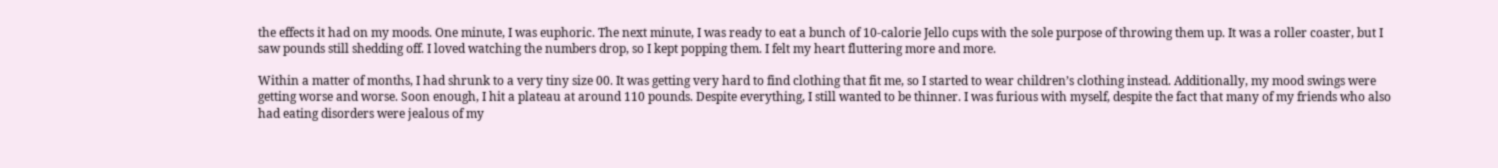the effects it had on my moods. One minute, I was euphoric. The next minute, I was ready to eat a bunch of 10-calorie Jello cups with the sole purpose of throwing them up. It was a roller coaster, but I saw pounds still shedding off. I loved watching the numbers drop, so I kept popping them. I felt my heart fluttering more and more.

Within a matter of months, I had shrunk to a very tiny size 00. It was getting very hard to find clothing that fit me, so I started to wear children’s clothing instead. Additionally, my mood swings were getting worse and worse. Soon enough, I hit a plateau at around 110 pounds. Despite everything, I still wanted to be thinner. I was furious with myself, despite the fact that many of my friends who also had eating disorders were jealous of my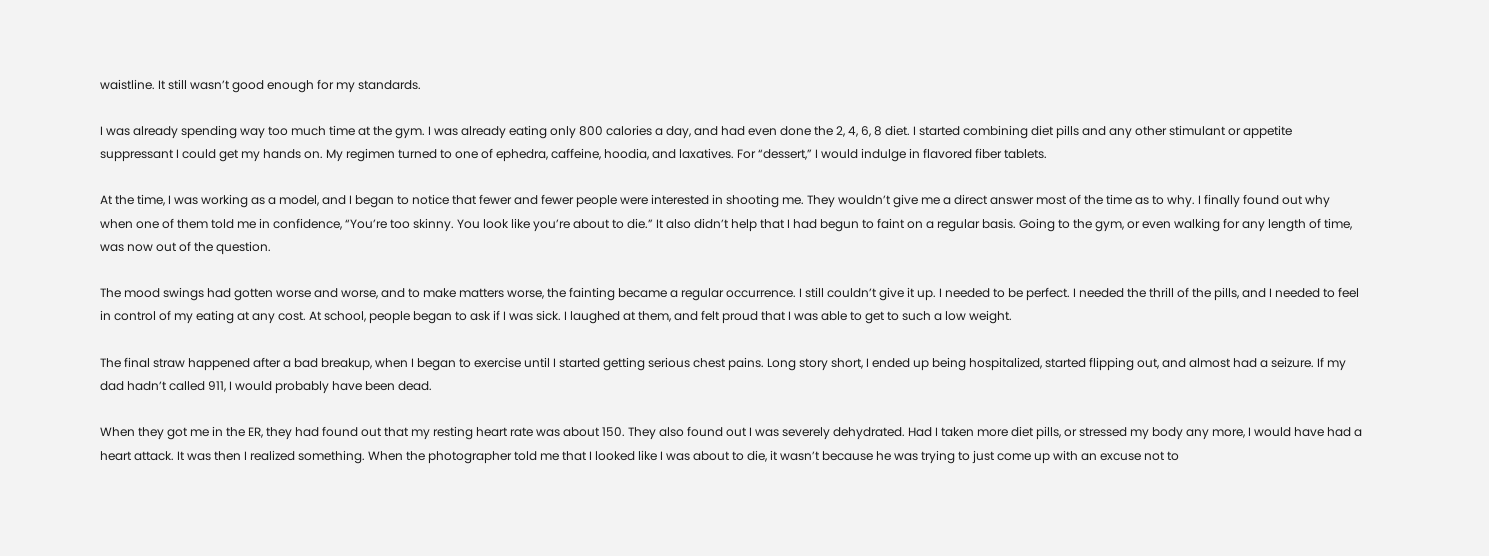waistline. It still wasn’t good enough for my standards.

I was already spending way too much time at the gym. I was already eating only 800 calories a day, and had even done the 2, 4, 6, 8 diet. I started combining diet pills and any other stimulant or appetite suppressant I could get my hands on. My regimen turned to one of ephedra, caffeine, hoodia, and laxatives. For “dessert,” I would indulge in flavored fiber tablets.

At the time, I was working as a model, and I began to notice that fewer and fewer people were interested in shooting me. They wouldn’t give me a direct answer most of the time as to why. I finally found out why when one of them told me in confidence, “You’re too skinny. You look like you’re about to die.” It also didn’t help that I had begun to faint on a regular basis. Going to the gym, or even walking for any length of time, was now out of the question.

The mood swings had gotten worse and worse, and to make matters worse, the fainting became a regular occurrence. I still couldn’t give it up. I needed to be perfect. I needed the thrill of the pills, and I needed to feel in control of my eating at any cost. At school, people began to ask if I was sick. I laughed at them, and felt proud that I was able to get to such a low weight.

The final straw happened after a bad breakup, when I began to exercise until I started getting serious chest pains. Long story short, I ended up being hospitalized, started flipping out, and almost had a seizure. If my dad hadn’t called 911, I would probably have been dead.

When they got me in the ER, they had found out that my resting heart rate was about 150. They also found out I was severely dehydrated. Had I taken more diet pills, or stressed my body any more, I would have had a heart attack. It was then I realized something. When the photographer told me that I looked like I was about to die, it wasn’t because he was trying to just come up with an excuse not to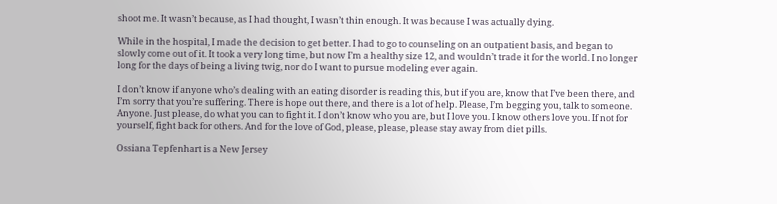shoot me. It wasn’t because, as I had thought, I wasn’t thin enough. It was because I was actually dying.

While in the hospital, I made the decision to get better. I had to go to counseling on an outpatient basis, and began to slowly come out of it. It took a very long time, but now I’m a healthy size 12, and wouldn’t trade it for the world. I no longer long for the days of being a living twig, nor do I want to pursue modeling ever again.

I don’t know if anyone who’s dealing with an eating disorder is reading this, but if you are, know that I’ve been there, and I’m sorry that you’re suffering. There is hope out there, and there is a lot of help. Please, I’m begging you, talk to someone. Anyone. Just please, do what you can to fight it. I don’t know who you are, but I love you. I know others love you. If not for yourself, fight back for others. And for the love of God, please, please, please stay away from diet pills.

Ossiana Tepfenhart is a New Jersey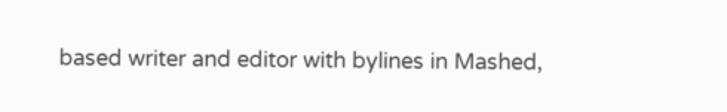based writer and editor with bylines in Mashed,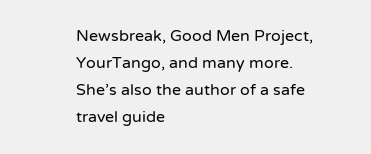Newsbreak, Good Men Project, YourTango, and many more. She’s also the author of a safe travel guide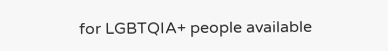for LGBTQIA+ people available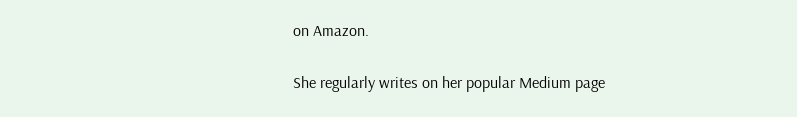on Amazon.

She regularly writes on her popular Medium page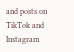and posts on TikTok and Instagram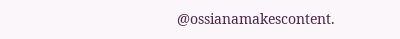@ossianamakescontent.